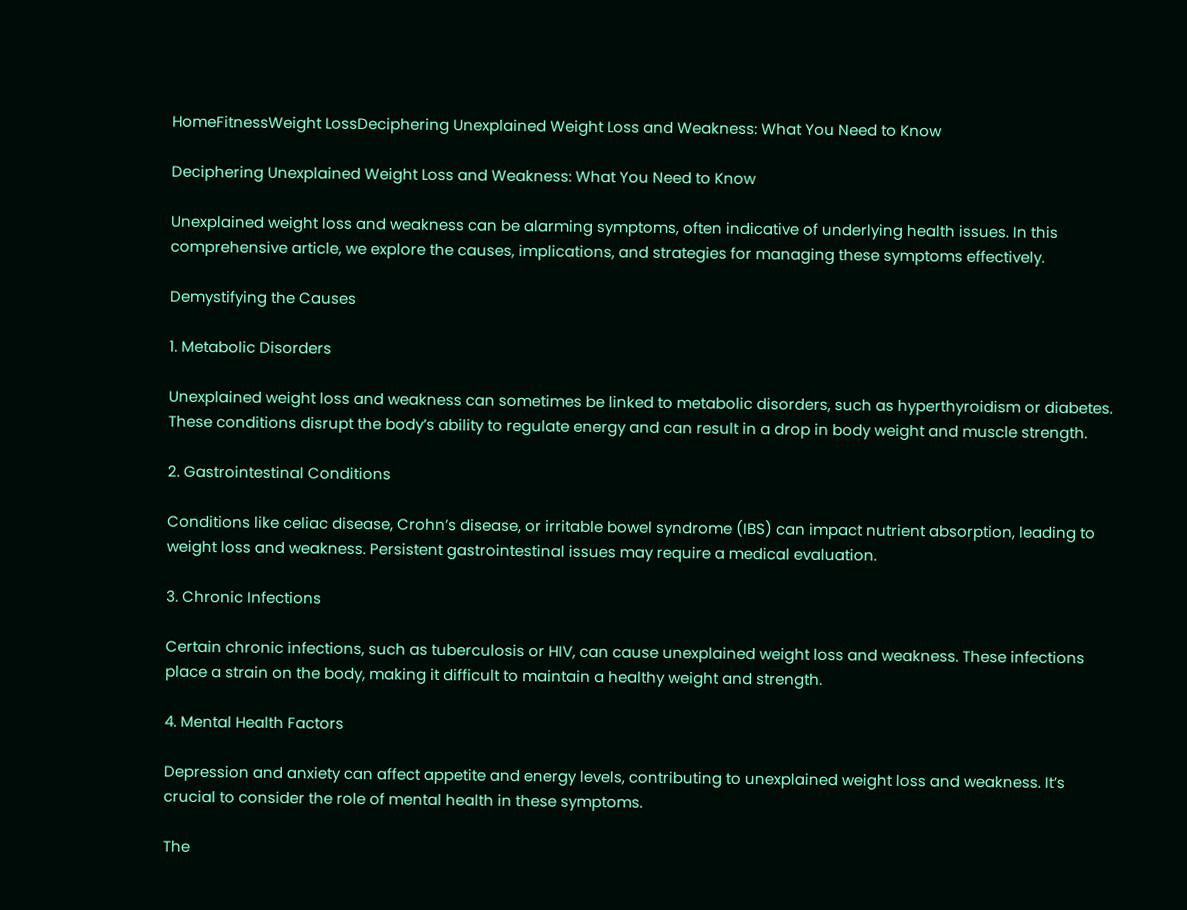HomeFitnessWeight LossDeciphering Unexplained Weight Loss and Weakness: What You Need to Know

Deciphering Unexplained Weight Loss and Weakness: What You Need to Know

Unexplained weight loss and weakness can be alarming symptoms, often indicative of underlying health issues. In this comprehensive article, we explore the causes, implications, and strategies for managing these symptoms effectively.

Demystifying the Causes

1. Metabolic Disorders

Unexplained weight loss and weakness can sometimes be linked to metabolic disorders, such as hyperthyroidism or diabetes. These conditions disrupt the body’s ability to regulate energy and can result in a drop in body weight and muscle strength.

2. Gastrointestinal Conditions

Conditions like celiac disease, Crohn’s disease, or irritable bowel syndrome (IBS) can impact nutrient absorption, leading to weight loss and weakness. Persistent gastrointestinal issues may require a medical evaluation.

3. Chronic Infections

Certain chronic infections, such as tuberculosis or HIV, can cause unexplained weight loss and weakness. These infections place a strain on the body, making it difficult to maintain a healthy weight and strength.

4. Mental Health Factors

Depression and anxiety can affect appetite and energy levels, contributing to unexplained weight loss and weakness. It’s crucial to consider the role of mental health in these symptoms.

The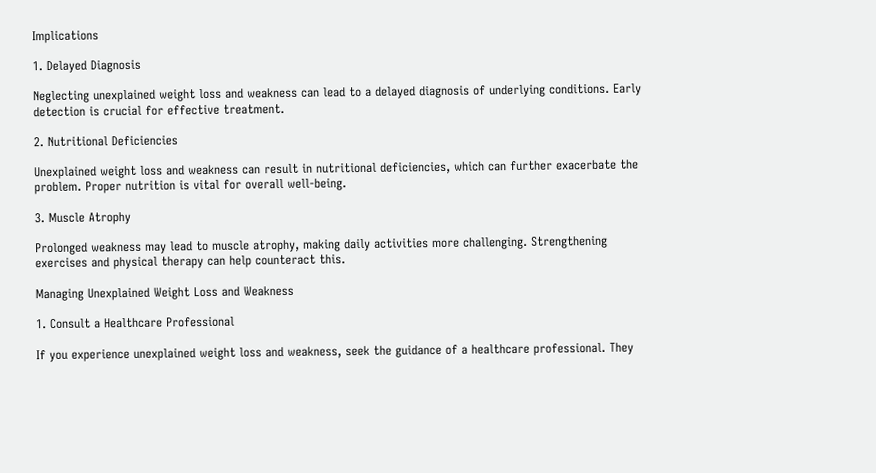Implications

1. Delayed Diagnosis

Neglecting unexplained weight loss and weakness can lead to a delayed diagnosis of underlying conditions. Early detection is crucial for effective treatment.

2. Nutritional Deficiencies

Unexplained weight loss and weakness can result in nutritional deficiencies, which can further exacerbate the problem. Proper nutrition is vital for overall well-being.

3. Muscle Atrophy

Prolonged weakness may lead to muscle atrophy, making daily activities more challenging. Strengthening exercises and physical therapy can help counteract this.

Managing Unexplained Weight Loss and Weakness

1. Consult a Healthcare Professional

If you experience unexplained weight loss and weakness, seek the guidance of a healthcare professional. They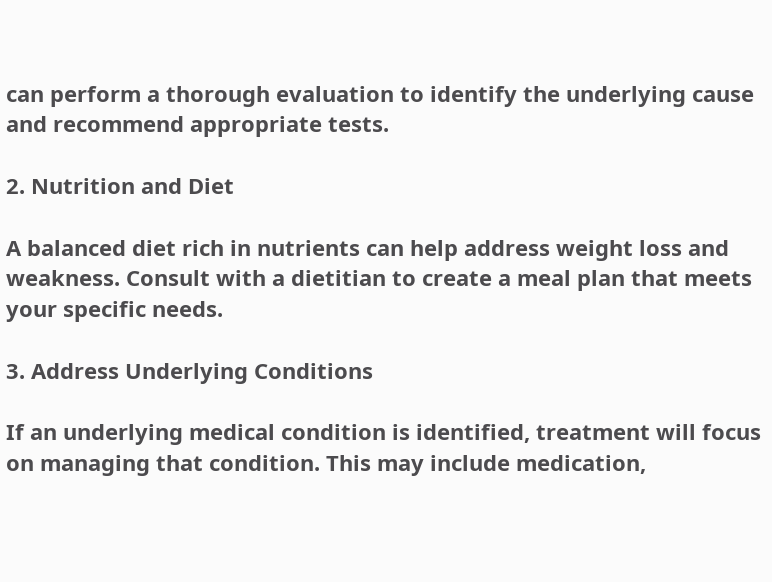can perform a thorough evaluation to identify the underlying cause and recommend appropriate tests.

2. Nutrition and Diet

A balanced diet rich in nutrients can help address weight loss and weakness. Consult with a dietitian to create a meal plan that meets your specific needs.

3. Address Underlying Conditions

If an underlying medical condition is identified, treatment will focus on managing that condition. This may include medication,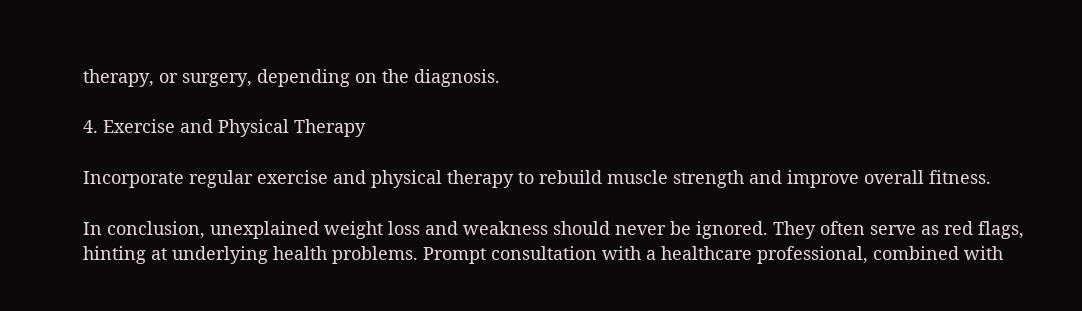therapy, or surgery, depending on the diagnosis.

4. Exercise and Physical Therapy

Incorporate regular exercise and physical therapy to rebuild muscle strength and improve overall fitness.

In conclusion, unexplained weight loss and weakness should never be ignored. They often serve as red flags, hinting at underlying health problems. Prompt consultation with a healthcare professional, combined with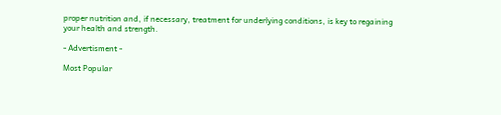proper nutrition and, if necessary, treatment for underlying conditions, is key to regaining your health and strength.

- Advertisment -

Most Popular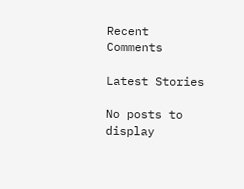Recent Comments

Latest Stories

No posts to display